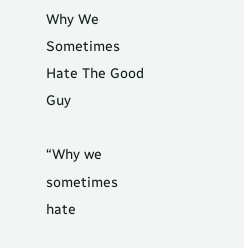Why We Sometimes Hate The Good Guy

“Why we sometimes hate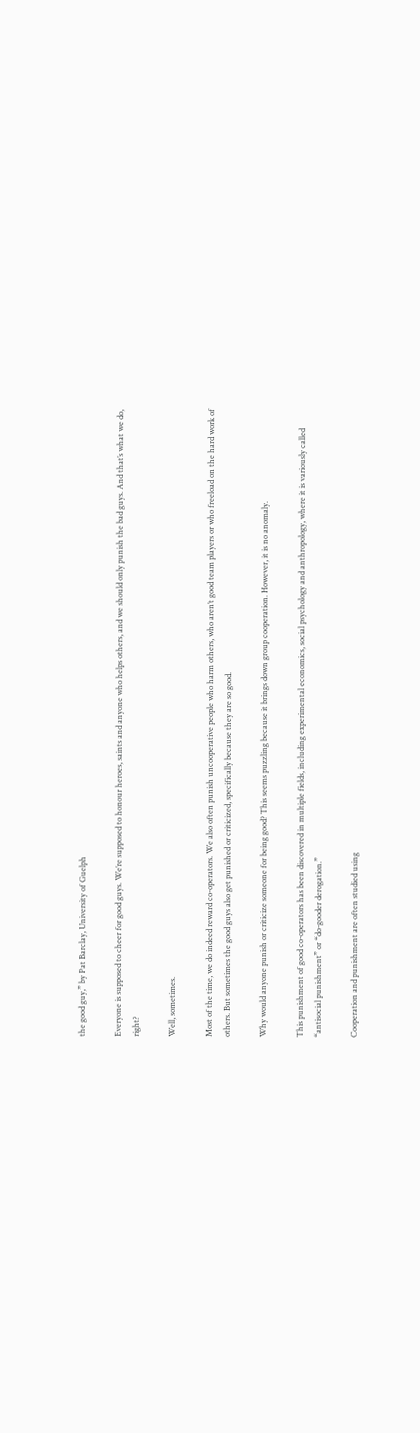the good guy,” by Pat Barclay, University of Guelph

Everyone is supposed to cheer for good guys. We’re supposed to honour heroes, saints and anyone who helps others, and we should only punish the bad guys. And that’s what we do, right?

Well, sometimes.

Most of the time, we do indeed reward co-operators. We also often punish uncooperative people who harm others, who aren’t good team players or who freeload on the hard work of others. But sometimes the good guys also get punished or criticized, specifically because they are so good.

Why would anyone punish or criticize someone for being good? This seems puzzling because it brings down group cooperation. However, it is no anomaly.

This punishment of good co-operators has been discovered in multiple fields, including experimental economics, social psychology and anthropology, where it is variously called “antisocial punishment” or “do-gooder derogation.”

Cooperation and punishment are often studied using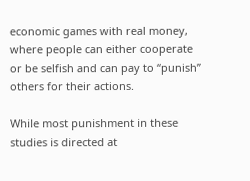economic games with real money, where people can either cooperate or be selfish and can pay to “punish” others for their actions.

While most punishment in these studies is directed at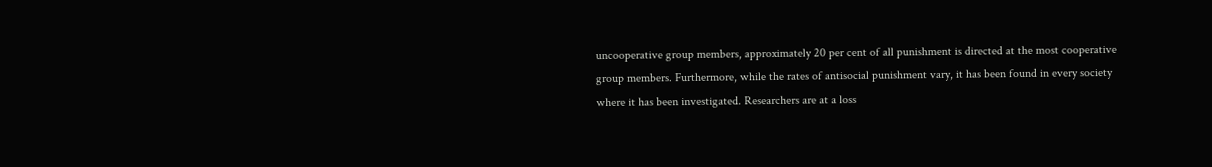uncooperative group members, approximately 20 per cent of all punishment is directed at the most cooperative group members. Furthermore, while the rates of antisocial punishment vary, it has been found in every society where it has been investigated. Researchers are at a loss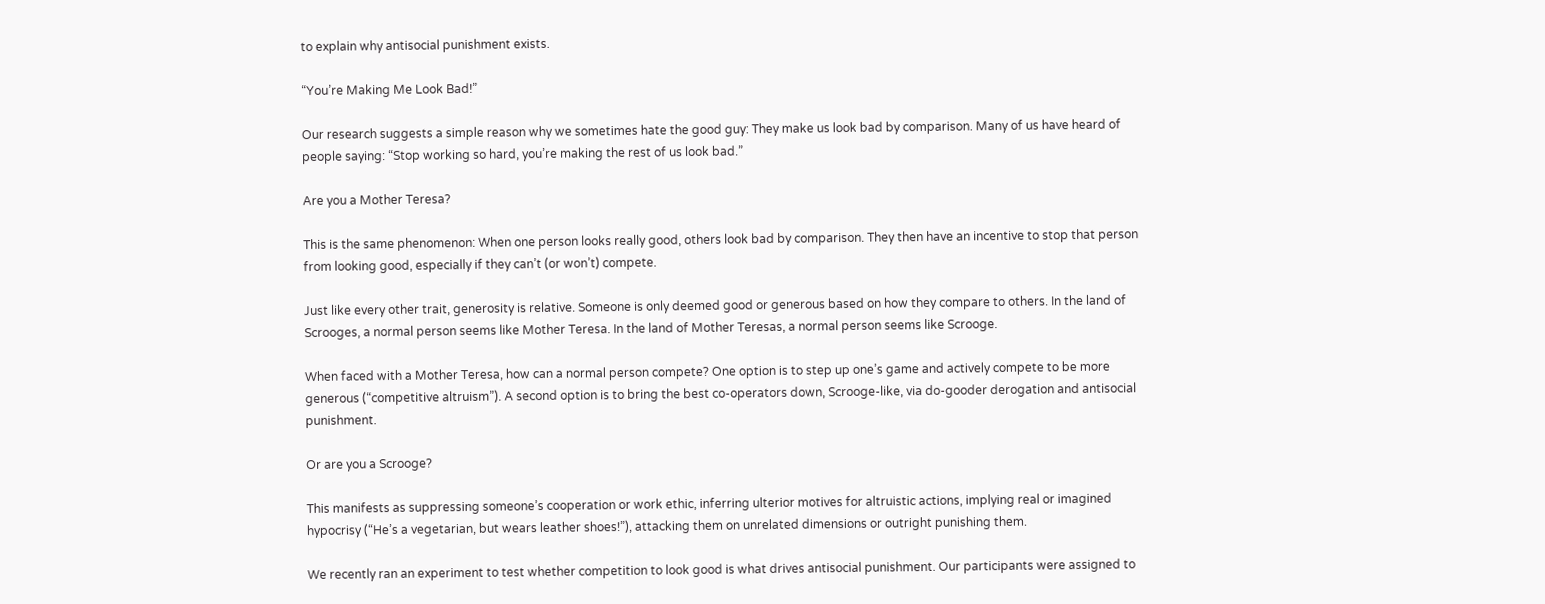to explain why antisocial punishment exists.

“You’re Making Me Look Bad!”

Our research suggests a simple reason why we sometimes hate the good guy: They make us look bad by comparison. Many of us have heard of people saying: “Stop working so hard, you’re making the rest of us look bad.”

Are you a Mother Teresa?

This is the same phenomenon: When one person looks really good, others look bad by comparison. They then have an incentive to stop that person from looking good, especially if they can’t (or won’t) compete.

Just like every other trait, generosity is relative. Someone is only deemed good or generous based on how they compare to others. In the land of Scrooges, a normal person seems like Mother Teresa. In the land of Mother Teresas, a normal person seems like Scrooge.

When faced with a Mother Teresa, how can a normal person compete? One option is to step up one’s game and actively compete to be more generous (“competitive altruism”). A second option is to bring the best co-operators down, Scrooge-like, via do-gooder derogation and antisocial punishment.

Or are you a Scrooge?

This manifests as suppressing someone’s cooperation or work ethic, inferring ulterior motives for altruistic actions, implying real or imagined hypocrisy (“He’s a vegetarian, but wears leather shoes!”), attacking them on unrelated dimensions or outright punishing them.

We recently ran an experiment to test whether competition to look good is what drives antisocial punishment. Our participants were assigned to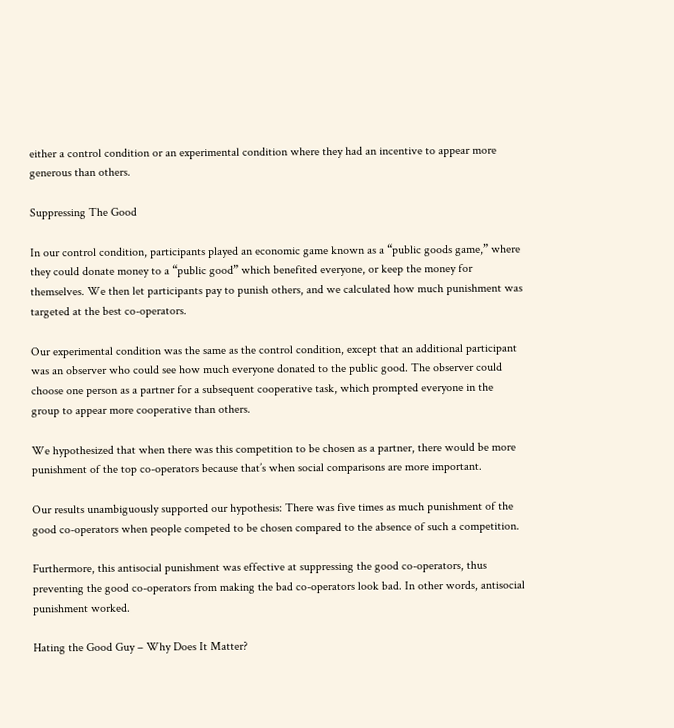either a control condition or an experimental condition where they had an incentive to appear more generous than others.

Suppressing The Good

In our control condition, participants played an economic game known as a “public goods game,” where they could donate money to a “public good” which benefited everyone, or keep the money for themselves. We then let participants pay to punish others, and we calculated how much punishment was targeted at the best co-operators.

Our experimental condition was the same as the control condition, except that an additional participant was an observer who could see how much everyone donated to the public good. The observer could choose one person as a partner for a subsequent cooperative task, which prompted everyone in the group to appear more cooperative than others.

We hypothesized that when there was this competition to be chosen as a partner, there would be more punishment of the top co-operators because that’s when social comparisons are more important.

Our results unambiguously supported our hypothesis: There was five times as much punishment of the good co-operators when people competed to be chosen compared to the absence of such a competition.

Furthermore, this antisocial punishment was effective at suppressing the good co-operators, thus preventing the good co-operators from making the bad co-operators look bad. In other words, antisocial punishment worked.

Hating the Good Guy – Why Does It Matter?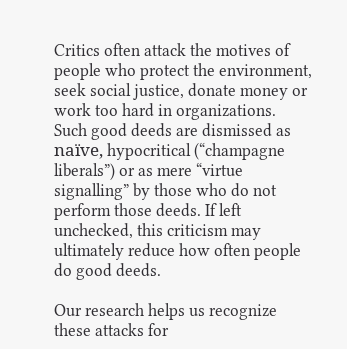Critics often attack the motives of people who protect the environment, seek social justice, donate money or work too hard in organizations. Such good deeds are dismissed as naïve, hypocritical (“champagne liberals”) or as mere “virtue signalling” by those who do not perform those deeds. If left unchecked, this criticism may ultimately reduce how often people do good deeds.

Our research helps us recognize these attacks for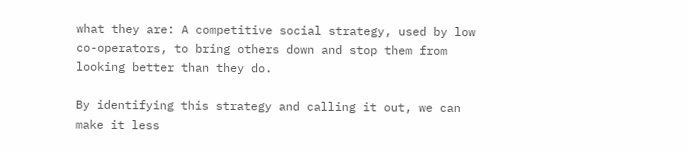what they are: A competitive social strategy, used by low co-operators, to bring others down and stop them from looking better than they do.

By identifying this strategy and calling it out, we can make it less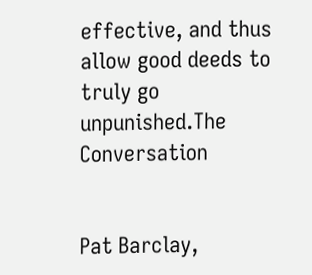effective, and thus allow good deeds to truly go unpunished.The Conversation


Pat Barclay,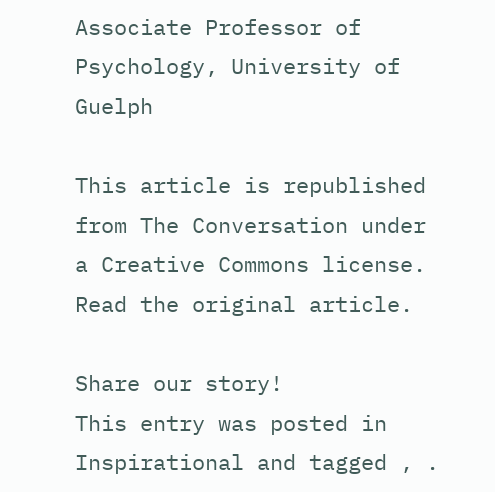Associate Professor of Psychology, University of Guelph

This article is republished from The Conversation under a Creative Commons license. Read the original article.

Share our story!
This entry was posted in Inspirational and tagged , .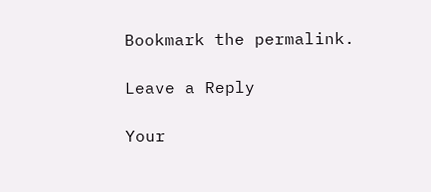Bookmark the permalink.

Leave a Reply

Your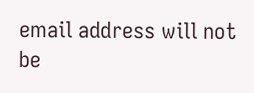email address will not be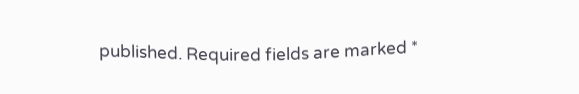published. Required fields are marked *